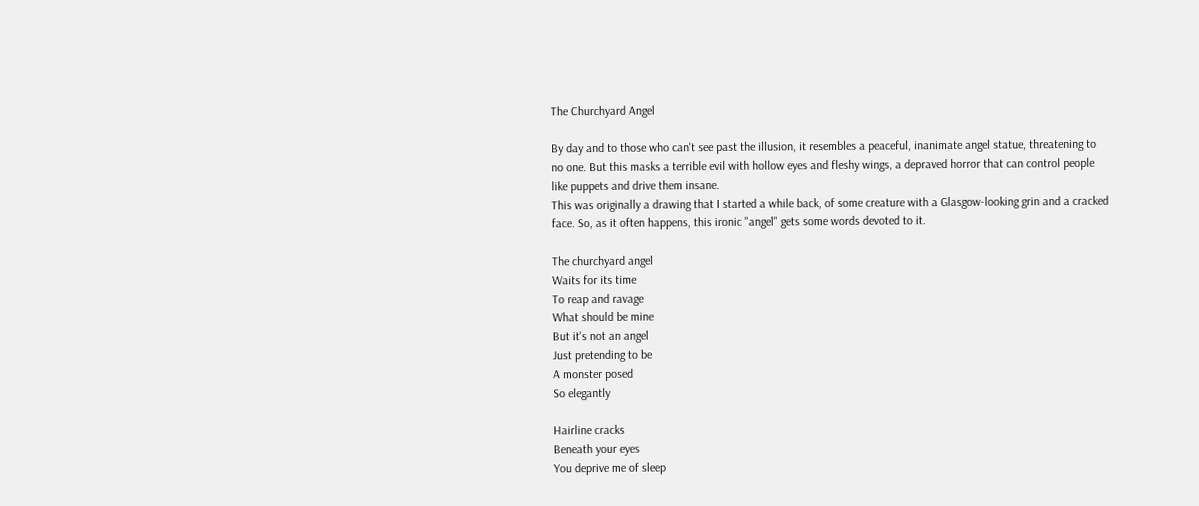The Churchyard Angel

By day and to those who can't see past the illusion, it resembles a peaceful, inanimate angel statue, threatening to no one. But this masks a terrible evil with hollow eyes and fleshy wings, a depraved horror that can control people like puppets and drive them insane.
This was originally a drawing that I started a while back, of some creature with a Glasgow-looking grin and a cracked face. So, as it often happens, this ironic "angel" gets some words devoted to it.

The churchyard angel
Waits for its time
To reap and ravage
What should be mine
But it's not an angel
Just pretending to be
A monster posed
So elegantly

Hairline cracks
Beneath your eyes
You deprive me of sleep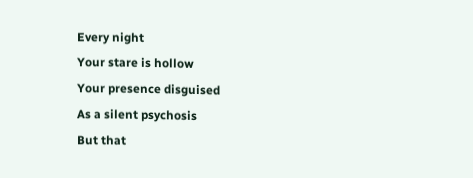Every night
Your stare is hollow
Your presence disguised
As a silent psychosis
But that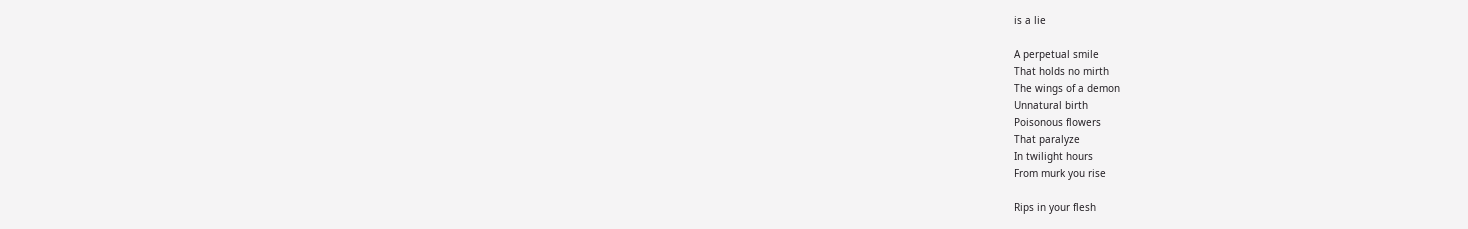is a lie

A perpetual smile
That holds no mirth
The wings of a demon
Unnatural birth
Poisonous flowers
That paralyze
In twilight hours
From murk you rise

Rips in your flesh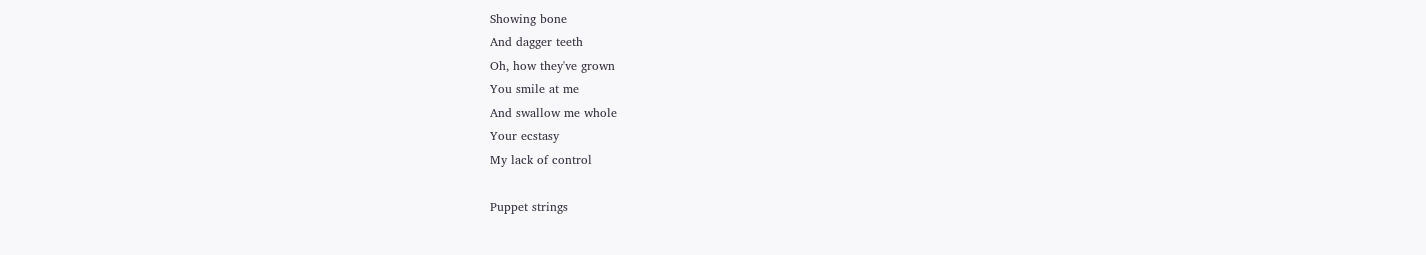Showing bone
And dagger teeth
Oh, how they've grown
You smile at me
And swallow me whole
Your ecstasy
My lack of control

Puppet strings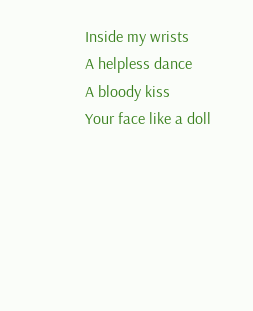Inside my wrists
A helpless dance
A bloody kiss
Your face like a doll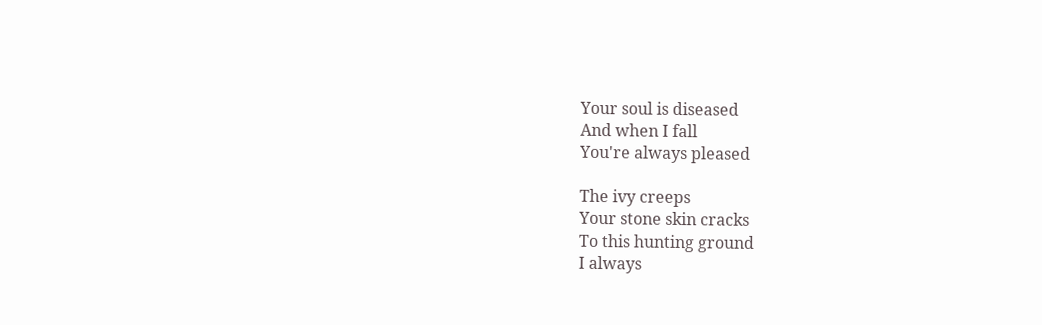Your soul is diseased
And when I fall
You're always pleased

The ivy creeps
Your stone skin cracks
To this hunting ground
I always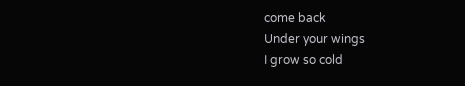come back
Under your wings
I grow so cold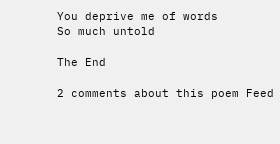You deprive me of words
So much untold

The End

2 comments about this poem Feed